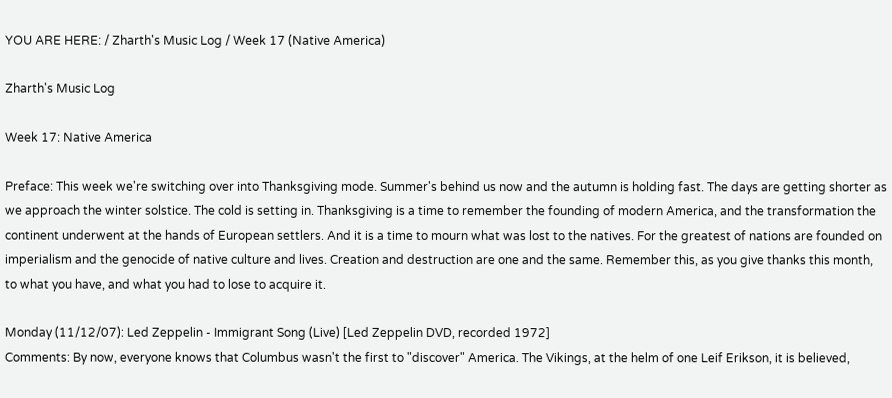YOU ARE HERE: / Zharth's Music Log / Week 17 (Native America)

Zharth's Music Log

Week 17: Native America

Preface: This week we're switching over into Thanksgiving mode. Summer's behind us now and the autumn is holding fast. The days are getting shorter as we approach the winter solstice. The cold is setting in. Thanksgiving is a time to remember the founding of modern America, and the transformation the continent underwent at the hands of European settlers. And it is a time to mourn what was lost to the natives. For the greatest of nations are founded on imperialism and the genocide of native culture and lives. Creation and destruction are one and the same. Remember this, as you give thanks this month, to what you have, and what you had to lose to acquire it.

Monday (11/12/07): Led Zeppelin - Immigrant Song (Live) [Led Zeppelin DVD, recorded 1972]
Comments: By now, everyone knows that Columbus wasn't the first to "discover" America. The Vikings, at the helm of one Leif Erikson, it is believed,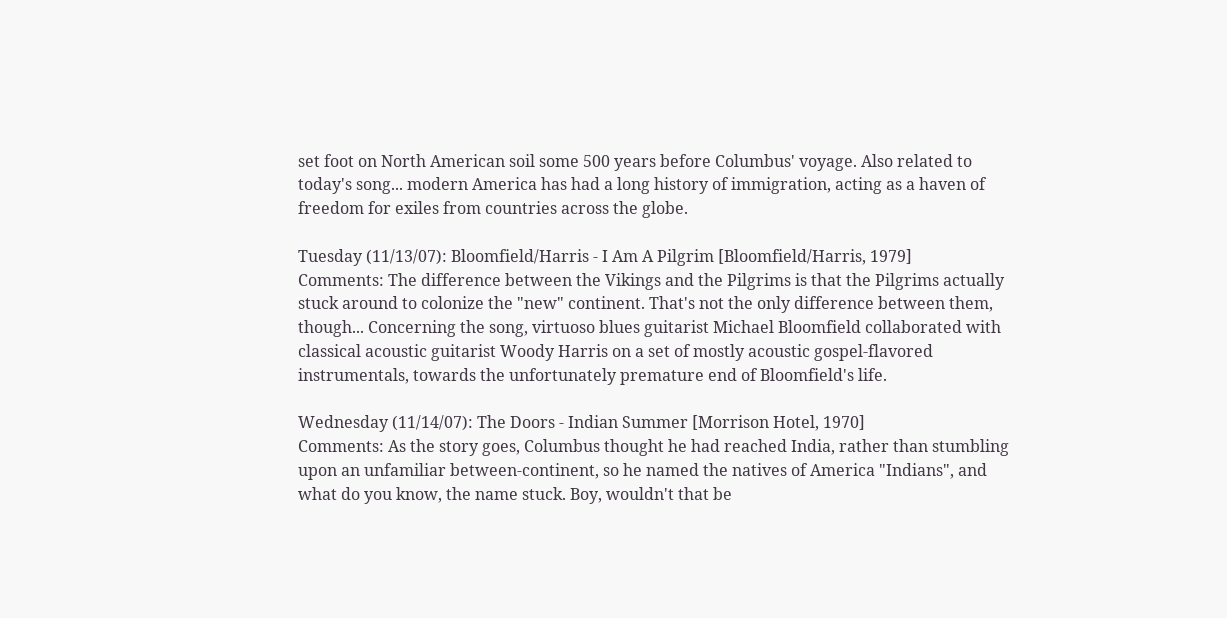set foot on North American soil some 500 years before Columbus' voyage. Also related to today's song... modern America has had a long history of immigration, acting as a haven of freedom for exiles from countries across the globe.

Tuesday (11/13/07): Bloomfield/Harris - I Am A Pilgrim [Bloomfield/Harris, 1979]
Comments: The difference between the Vikings and the Pilgrims is that the Pilgrims actually stuck around to colonize the "new" continent. That's not the only difference between them, though... Concerning the song, virtuoso blues guitarist Michael Bloomfield collaborated with classical acoustic guitarist Woody Harris on a set of mostly acoustic gospel-flavored instrumentals, towards the unfortunately premature end of Bloomfield's life.

Wednesday (11/14/07): The Doors - Indian Summer [Morrison Hotel, 1970]
Comments: As the story goes, Columbus thought he had reached India, rather than stumbling upon an unfamiliar between-continent, so he named the natives of America "Indians", and what do you know, the name stuck. Boy, wouldn't that be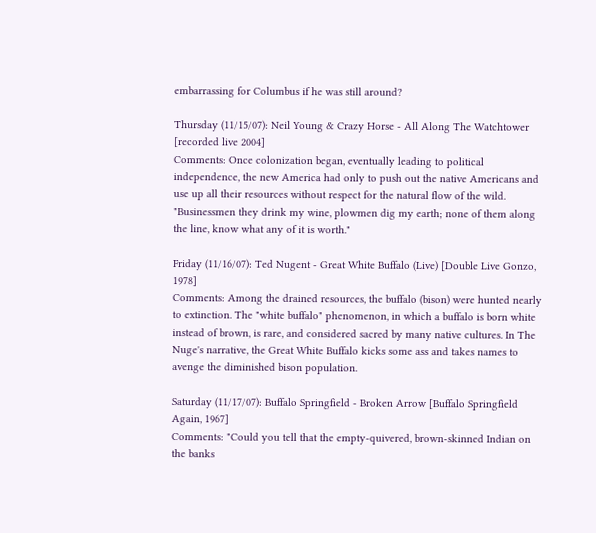embarrassing for Columbus if he was still around?

Thursday (11/15/07): Neil Young & Crazy Horse - All Along The Watchtower [recorded live 2004]
Comments: Once colonization began, eventually leading to political independence, the new America had only to push out the native Americans and use up all their resources without respect for the natural flow of the wild. "Businessmen they drink my wine, plowmen dig my earth; none of them along the line, know what any of it is worth."

Friday (11/16/07): Ted Nugent - Great White Buffalo (Live) [Double Live Gonzo, 1978]
Comments: Among the drained resources, the buffalo (bison) were hunted nearly to extinction. The "white buffalo" phenomenon, in which a buffalo is born white instead of brown, is rare, and considered sacred by many native cultures. In The Nuge's narrative, the Great White Buffalo kicks some ass and takes names to avenge the diminished bison population.

Saturday (11/17/07): Buffalo Springfield - Broken Arrow [Buffalo Springfield Again, 1967]
Comments: "Could you tell that the empty-quivered, brown-skinned Indian on the banks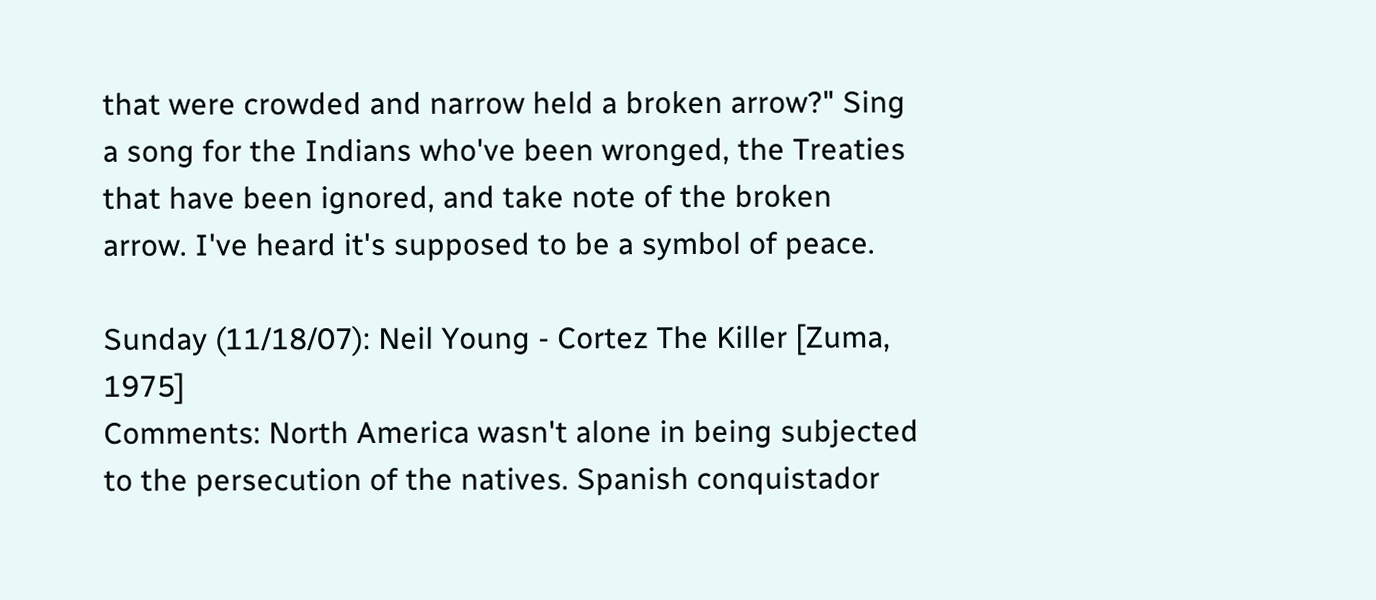that were crowded and narrow held a broken arrow?" Sing a song for the Indians who've been wronged, the Treaties that have been ignored, and take note of the broken arrow. I've heard it's supposed to be a symbol of peace.

Sunday (11/18/07): Neil Young - Cortez The Killer [Zuma, 1975]
Comments: North America wasn't alone in being subjected to the persecution of the natives. Spanish conquistador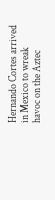Hernando Cortes arrived in Mexico to wreak havoc on the Aztec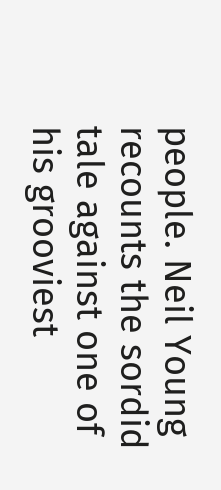people. Neil Young recounts the sordid tale against one of his grooviest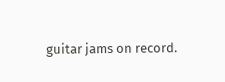guitar jams on record.